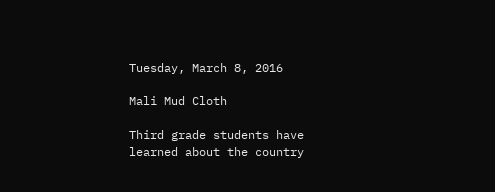Tuesday, March 8, 2016

Mali Mud Cloth

Third grade students have learned about the country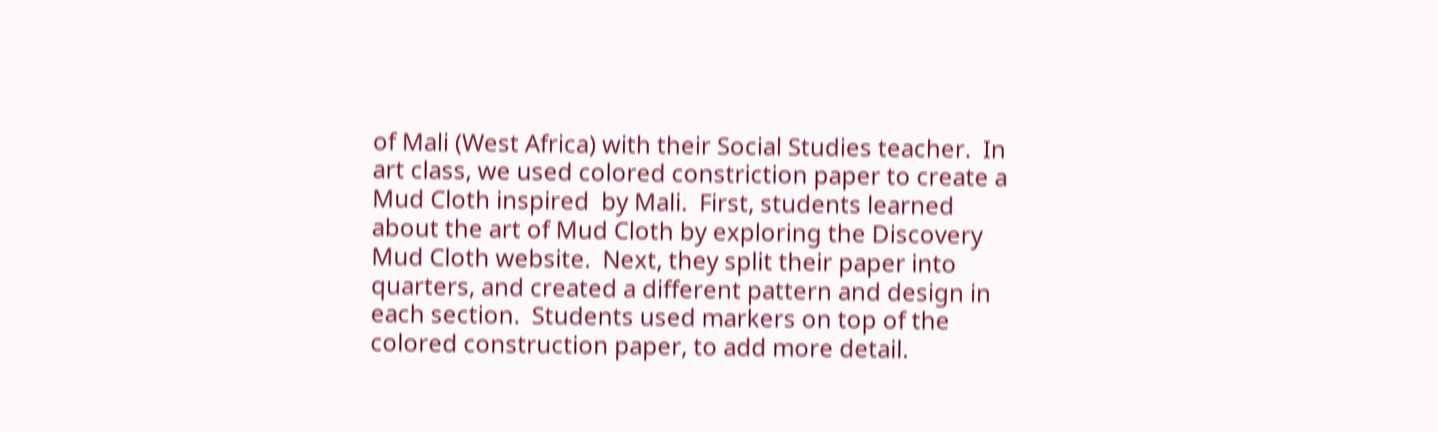of Mali (West Africa) with their Social Studies teacher.  In art class, we used colored constriction paper to create a Mud Cloth inspired  by Mali.  First, students learned about the art of Mud Cloth by exploring the Discovery Mud Cloth website.  Next, they split their paper into quarters, and created a different pattern and design in each section.  Students used markers on top of the colored construction paper, to add more detail.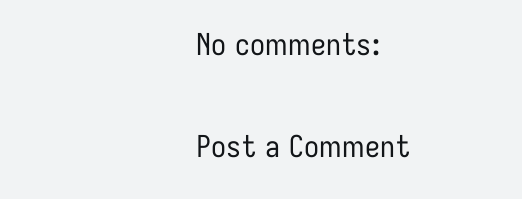No comments:

Post a Comment